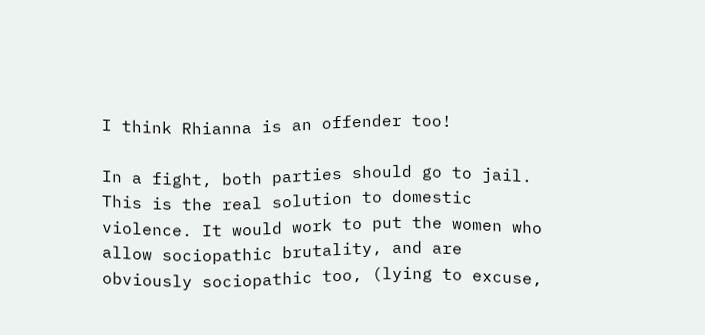I think Rhianna is an offender too!

In a fight, both parties should go to jail. This is the real solution to domestic violence. It would work to put the women who allow sociopathic brutality, and are obviously sociopathic too, (lying to excuse,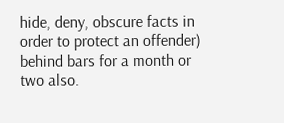hide, deny, obscure facts in order to protect an offender) behind bars for a month or two also.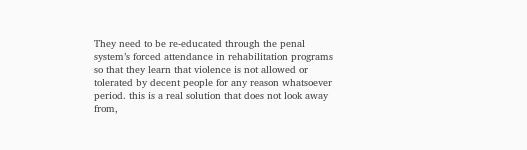They need to be re-educated through the penal system’s forced attendance in rehabilitation programs so that they learn that violence is not allowed or tolerated by decent people for any reason whatsoever period. this is a real solution that does not look away from,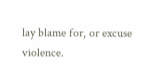lay blame for, or excuse violence.